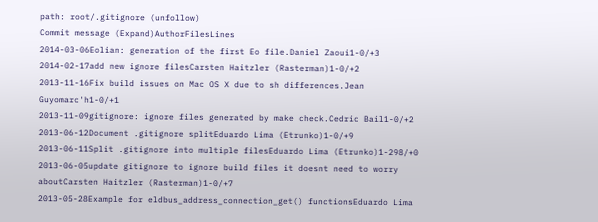path: root/.gitignore (unfollow)
Commit message (Expand)AuthorFilesLines
2014-03-06Eolian: generation of the first Eo file.Daniel Zaoui1-0/+3
2014-02-17add new ignore filesCarsten Haitzler (Rasterman)1-0/+2
2013-11-16Fix build issues on Mac OS X due to sh differences.Jean Guyomarc'h1-0/+1
2013-11-09gitignore: ignore files generated by make check.Cedric Bail1-0/+2
2013-06-12Document .gitignore splitEduardo Lima (Etrunko)1-0/+9
2013-06-11Split .gitignore into multiple filesEduardo Lima (Etrunko)1-298/+0
2013-06-05update gitignore to ignore build files it doesnt need to worry aboutCarsten Haitzler (Rasterman)1-0/+7
2013-05-28Example for eldbus_address_connection_get() functionsEduardo Lima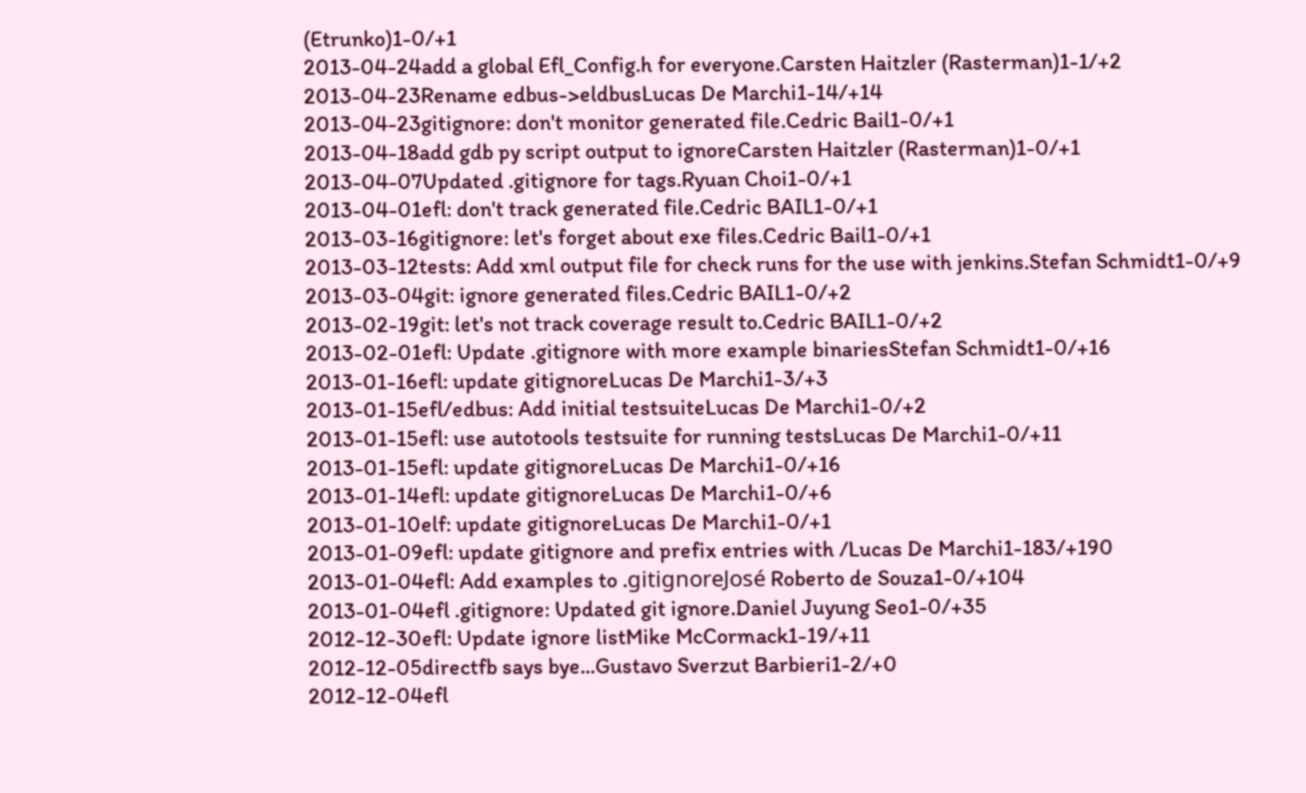(Etrunko)1-0/+1
2013-04-24add a global Efl_Config.h for everyone.Carsten Haitzler (Rasterman)1-1/+2
2013-04-23Rename edbus->eldbusLucas De Marchi1-14/+14
2013-04-23gitignore: don't monitor generated file.Cedric Bail1-0/+1
2013-04-18add gdb py script output to ignoreCarsten Haitzler (Rasterman)1-0/+1
2013-04-07Updated .gitignore for tags.Ryuan Choi1-0/+1
2013-04-01efl: don't track generated file.Cedric BAIL1-0/+1
2013-03-16gitignore: let's forget about exe files.Cedric Bail1-0/+1
2013-03-12tests: Add xml output file for check runs for the use with jenkins.Stefan Schmidt1-0/+9
2013-03-04git: ignore generated files.Cedric BAIL1-0/+2
2013-02-19git: let's not track coverage result to.Cedric BAIL1-0/+2
2013-02-01efl: Update .gitignore with more example binariesStefan Schmidt1-0/+16
2013-01-16efl: update gitignoreLucas De Marchi1-3/+3
2013-01-15efl/edbus: Add initial testsuiteLucas De Marchi1-0/+2
2013-01-15efl: use autotools testsuite for running testsLucas De Marchi1-0/+11
2013-01-15efl: update gitignoreLucas De Marchi1-0/+16
2013-01-14efl: update gitignoreLucas De Marchi1-0/+6
2013-01-10elf: update gitignoreLucas De Marchi1-0/+1
2013-01-09efl: update gitignore and prefix entries with /Lucas De Marchi1-183/+190
2013-01-04efl: Add examples to .gitignoreJosé Roberto de Souza1-0/+104
2013-01-04efl .gitignore: Updated git ignore.Daniel Juyung Seo1-0/+35
2012-12-30efl: Update ignore listMike McCormack1-19/+11
2012-12-05directfb says bye...Gustavo Sverzut Barbieri1-2/+0
2012-12-04efl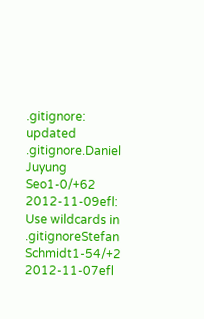.gitignore: updated .gitignore.Daniel Juyung Seo1-0/+62
2012-11-09efl: Use wildcards in .gitignoreStefan Schmidt1-54/+2
2012-11-07efl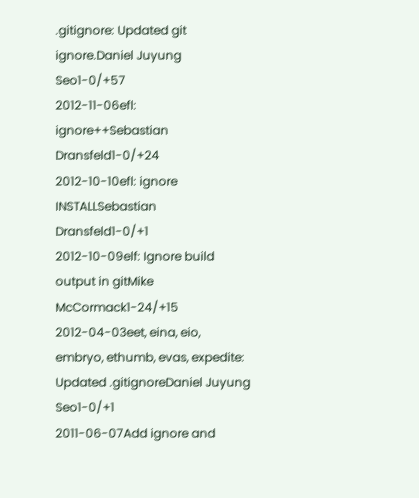.gitignore: Updated git ignore.Daniel Juyung Seo1-0/+57
2012-11-06efl: ignore++Sebastian Dransfeld1-0/+24
2012-10-10efl: ignore INSTALLSebastian Dransfeld1-0/+1
2012-10-09elf: Ignore build output in gitMike McCormack1-24/+15
2012-04-03eet, eina, eio, embryo, ethumb, evas, expedite: Updated .gitignoreDaniel Juyung Seo1-0/+1
2011-06-07Add ignore and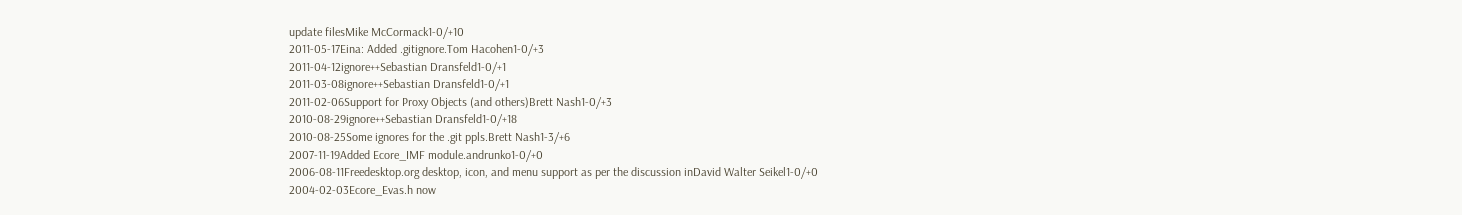update filesMike McCormack1-0/+10
2011-05-17Eina: Added .gitignore.Tom Hacohen1-0/+3
2011-04-12ignore++Sebastian Dransfeld1-0/+1
2011-03-08ignore++Sebastian Dransfeld1-0/+1
2011-02-06Support for Proxy Objects (and others)Brett Nash1-0/+3
2010-08-29ignore++Sebastian Dransfeld1-0/+18
2010-08-25Some ignores for the .git ppls.Brett Nash1-3/+6
2007-11-19Added Ecore_IMF module.andrunko1-0/+0
2006-08-11Freedesktop.org desktop, icon, and menu support as per the discussion inDavid Walter Seikel1-0/+0
2004-02-03Ecore_Evas.h now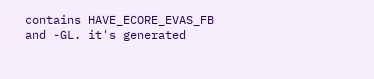contains HAVE_ECORE_EVAS_FB and -GL. it's generated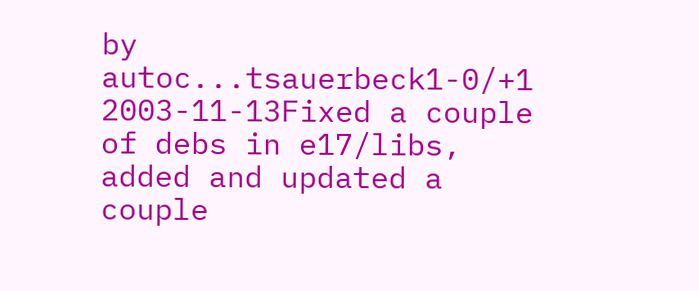by autoc...tsauerbeck1-0/+1
2003-11-13Fixed a couple of debs in e17/libs, added and updated a couple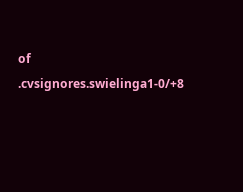of .cvsignores.swielinga1-0/+8